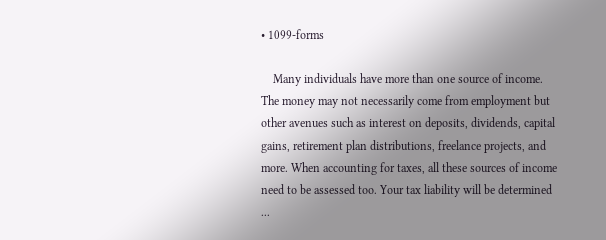• 1099-forms

    Many individuals have more than one source of income. The money may not necessarily come from employment but other avenues such as interest on deposits, dividends, capital gains, retirement plan distributions, freelance projects, and more. When accounting for taxes, all these sources of income need to be assessed too. Your tax liability will be determined ...